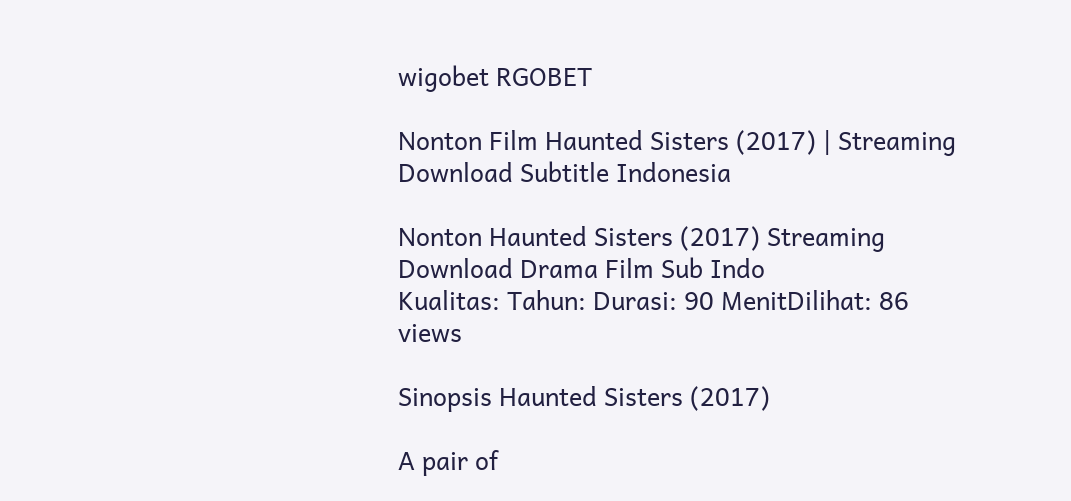wigobet RGOBET

Nonton Film Haunted Sisters (2017) | Streaming Download Subtitle Indonesia

Nonton Haunted Sisters (2017) Streaming Download Drama Film Sub Indo
Kualitas: Tahun: Durasi: 90 MenitDilihat: 86 views

Sinopsis Haunted Sisters (2017)

A pair of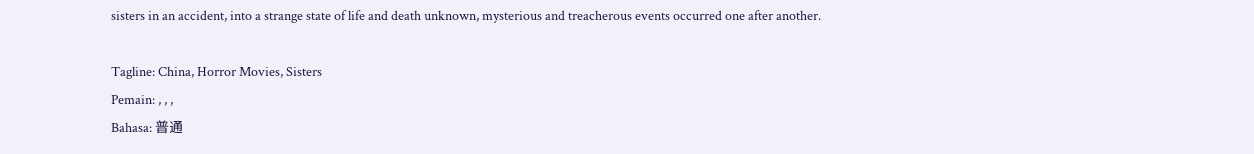sisters in an accident, into a strange state of life and death unknown, mysterious and treacherous events occurred one after another.

Tagline: China, Horror Movies, Sisters
Pemain: , , ,
Bahasa: 普通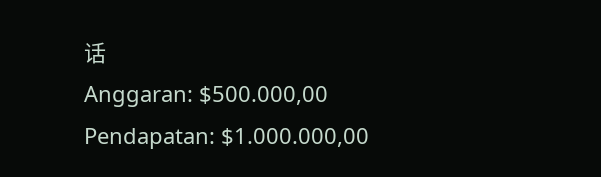话
Anggaran: $500.000,00
Pendapatan: $1.000.000,00